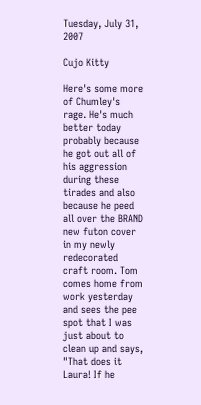Tuesday, July 31, 2007

Cujo Kitty

Here's some more of Chumley's rage. He's much better today probably because he got out all of his aggression during these tirades and also because he peed all over the BRAND new futon cover in my newly redecorated craft room. Tom comes home from work yesterday and sees the pee spot that I was just about to clean up and says, "That does it Laura! If he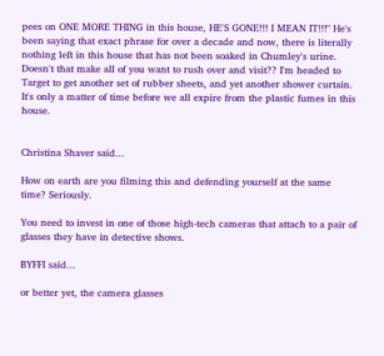pees on ONE MORE THING in this house, HE'S GONE!!! I MEAN IT!!!" He's been saying that exact phrase for over a decade and now, there is literally nothing left in this house that has not been soaked in Chumley's urine. Doesn't that make all of you want to rush over and visit?? I'm headed to Target to get another set of rubber sheets, and yet another shower curtain. It's only a matter of time before we all expire from the plastic fumes in this house.


Christina Shaver said...

How on earth are you filming this and defending yourself at the same time? Seriously.

You need to invest in one of those high-tech cameras that attach to a pair of glasses they have in detective shows.

BYFFI said...

or better yet, the camera glasses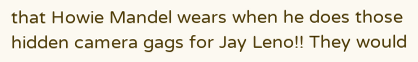that Howie Mandel wears when he does those hidden camera gags for Jay Leno!! They would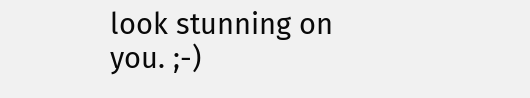look stunning on you. ;-)